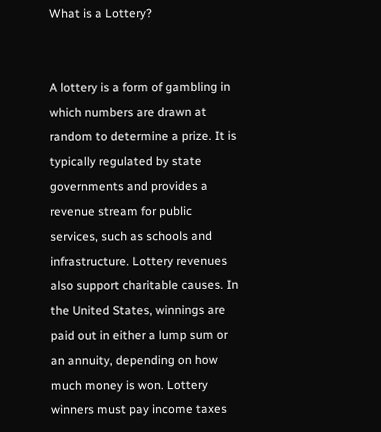What is a Lottery?


A lottery is a form of gambling in which numbers are drawn at random to determine a prize. It is typically regulated by state governments and provides a revenue stream for public services, such as schools and infrastructure. Lottery revenues also support charitable causes. In the United States, winnings are paid out in either a lump sum or an annuity, depending on how much money is won. Lottery winners must pay income taxes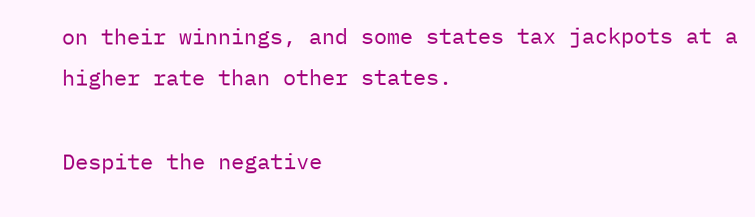on their winnings, and some states tax jackpots at a higher rate than other states.

Despite the negative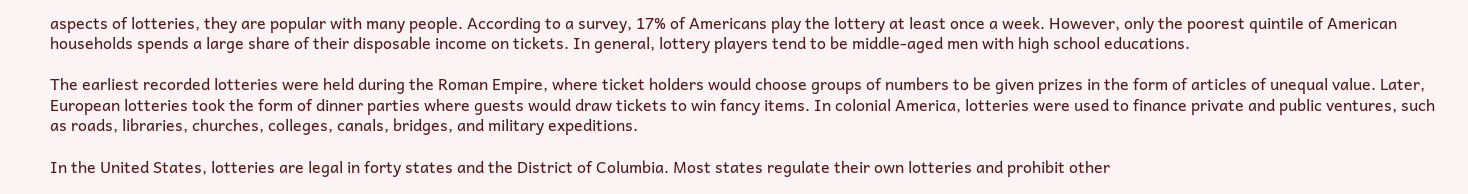aspects of lotteries, they are popular with many people. According to a survey, 17% of Americans play the lottery at least once a week. However, only the poorest quintile of American households spends a large share of their disposable income on tickets. In general, lottery players tend to be middle-aged men with high school educations.

The earliest recorded lotteries were held during the Roman Empire, where ticket holders would choose groups of numbers to be given prizes in the form of articles of unequal value. Later, European lotteries took the form of dinner parties where guests would draw tickets to win fancy items. In colonial America, lotteries were used to finance private and public ventures, such as roads, libraries, churches, colleges, canals, bridges, and military expeditions.

In the United States, lotteries are legal in forty states and the District of Columbia. Most states regulate their own lotteries and prohibit other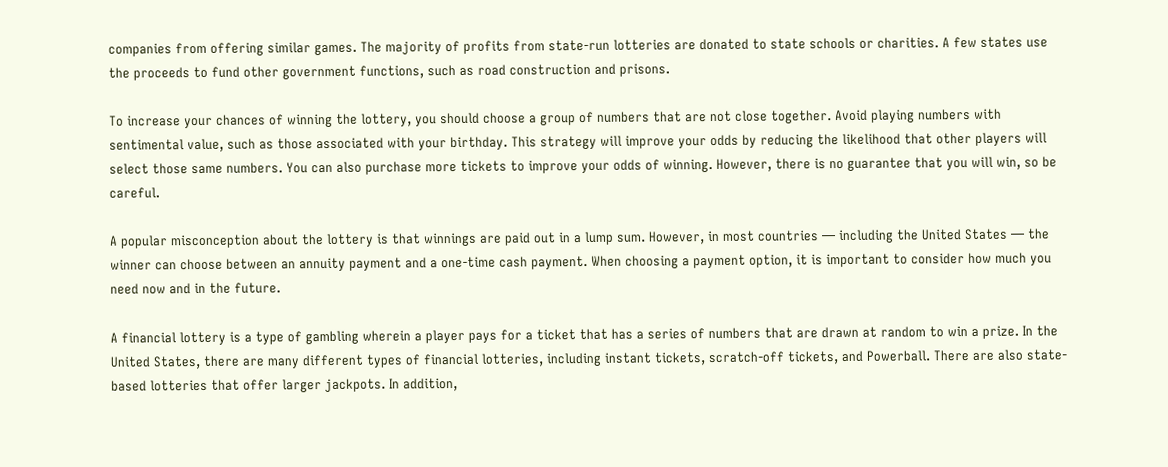companies from offering similar games. The majority of profits from state-run lotteries are donated to state schools or charities. A few states use the proceeds to fund other government functions, such as road construction and prisons.

To increase your chances of winning the lottery, you should choose a group of numbers that are not close together. Avoid playing numbers with sentimental value, such as those associated with your birthday. This strategy will improve your odds by reducing the likelihood that other players will select those same numbers. You can also purchase more tickets to improve your odds of winning. However, there is no guarantee that you will win, so be careful.

A popular misconception about the lottery is that winnings are paid out in a lump sum. However, in most countries — including the United States — the winner can choose between an annuity payment and a one-time cash payment. When choosing a payment option, it is important to consider how much you need now and in the future.

A financial lottery is a type of gambling wherein a player pays for a ticket that has a series of numbers that are drawn at random to win a prize. In the United States, there are many different types of financial lotteries, including instant tickets, scratch-off tickets, and Powerball. There are also state-based lotteries that offer larger jackpots. In addition,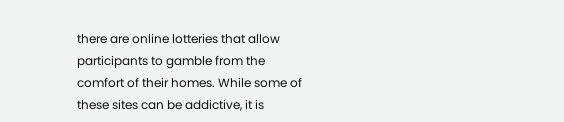there are online lotteries that allow participants to gamble from the comfort of their homes. While some of these sites can be addictive, it is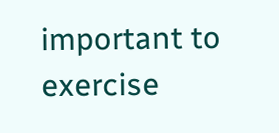important to exercise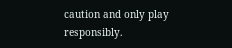caution and only play responsibly.